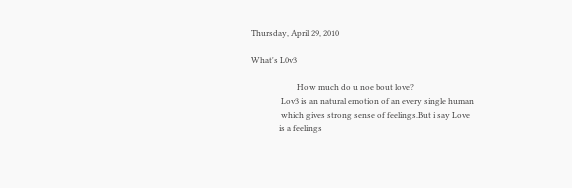Thursday, April 29, 2010

What's L0v3

                       How much do u noe bout love?
               Lov3 is an natural emotion of an every single human
               which gives strong sense of feelings.But i say Love
              is a feelings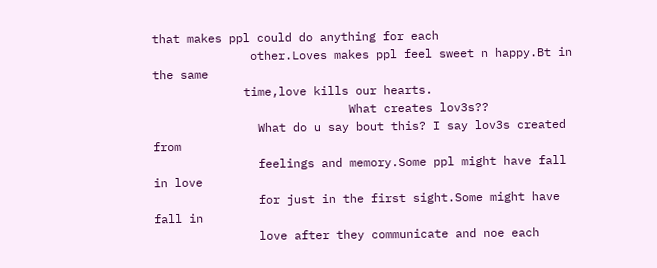that makes ppl could do anything for each
              other.Loves makes ppl feel sweet n happy.Bt in the same
             time,love kills our hearts.
                            What creates lov3s??
               What do u say bout this? I say lov3s created from
               feelings and memory.Some ppl might have fall in love
               for just in the first sight.Some might have fall in
               love after they communicate and noe each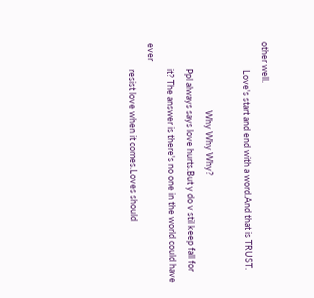other well.
              Love's start and end with a word.And that is TRUST.

                                  Why Why Why?
             Ppl always says love hurts.But y do v stil keep fall for
             it? The answer is there's no one in the world could have ever
             resist love when it comes.Loves should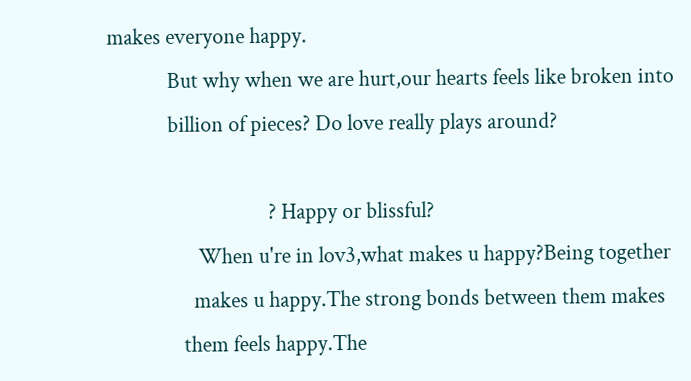makes everyone happy.
            But why when we are hurt,our hearts feels like broken into
            billion of pieces? Do love really plays around?

                                ? Happy or blissful?
                  When u're in lov3,what makes u happy?Being together
                 makes u happy.The strong bonds between them makes
               them feels happy.The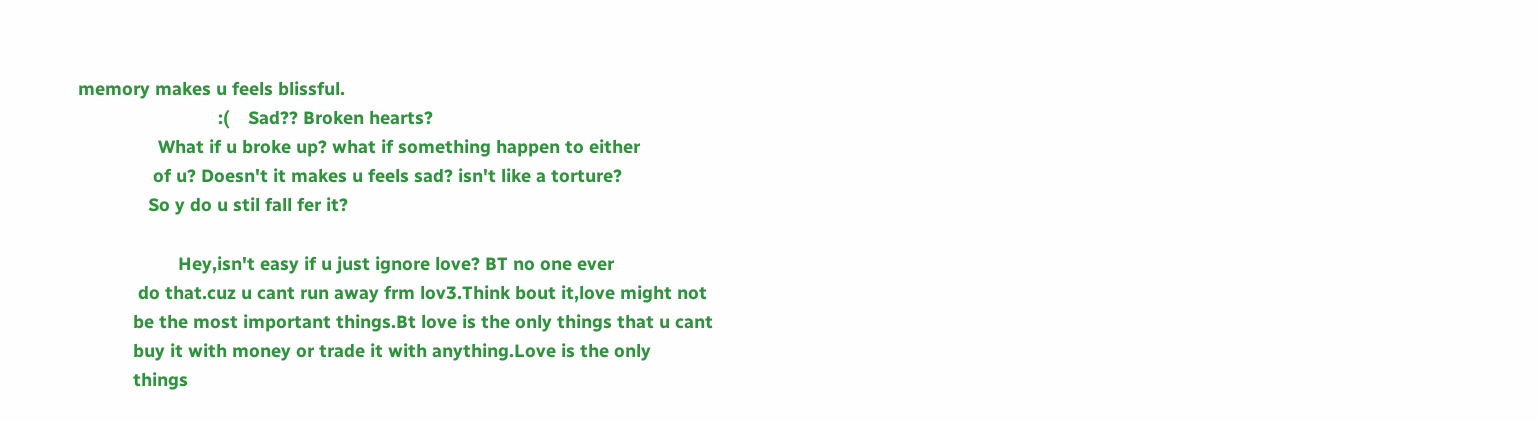memory makes u feels blissful.
                            :(    Sad?? Broken hearts?
                What if u broke up? what if something happen to either
               of u? Doesn't it makes u feels sad? isn't like a torture?
              So y do u stil fall fer it?

                    Hey,isn't easy if u just ignore love? BT no one ever
            do that.cuz u cant run away frm lov3.Think bout it,love might not
           be the most important things.Bt love is the only things that u cant
           buy it with money or trade it with anything.Love is the only
           things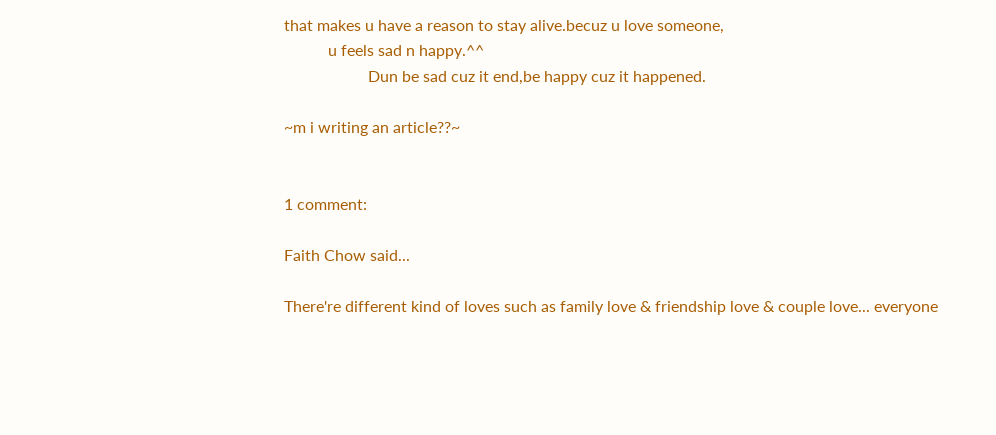that makes u have a reason to stay alive.becuz u love someone,
           u feels sad n happy.^^
                     Dun be sad cuz it end,be happy cuz it happened.

~m i writing an article??~


1 comment:

Faith Chow said...

There're different kind of loves such as family love & friendship love & couple love... everyone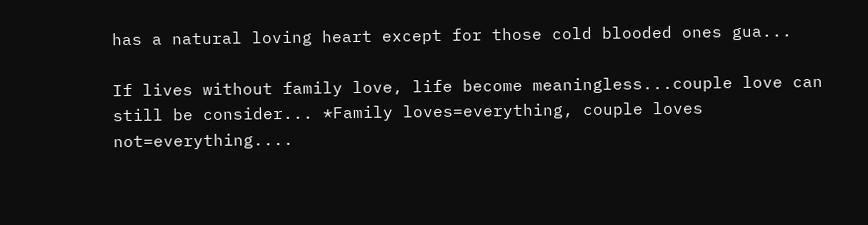has a natural loving heart except for those cold blooded ones gua...

If lives without family love, life become meaningless...couple love can still be consider... *Family loves=everything, couple loves not=everything....